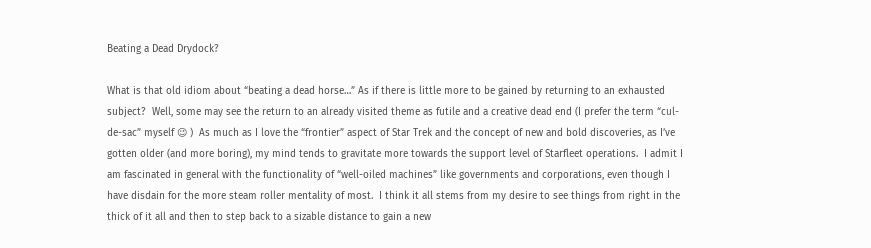Beating a Dead Drydock?

What is that old idiom about “beating a dead horse…” As if there is little more to be gained by returning to an exhausted subject?  Well, some may see the return to an already visited theme as futile and a creative dead end (I prefer the term “cul-de-sac” myself 😉 )  As much as I love the “frontier” aspect of Star Trek and the concept of new and bold discoveries, as I’ve gotten older (and more boring), my mind tends to gravitate more towards the support level of Starfleet operations.  I admit I am fascinated in general with the functionality of “well-oiled machines” like governments and corporations, even though I have disdain for the more steam roller mentality of most.  I think it all stems from my desire to see things from right in the thick of it all and then to step back to a sizable distance to gain a new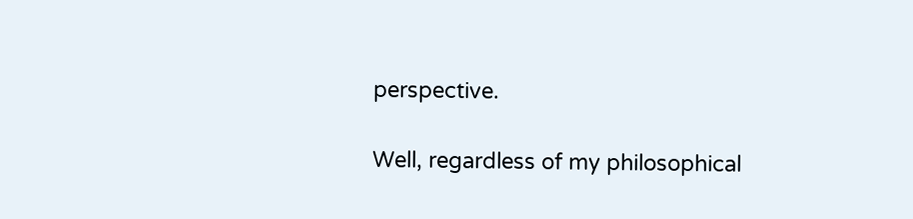perspective.

Well, regardless of my philosophical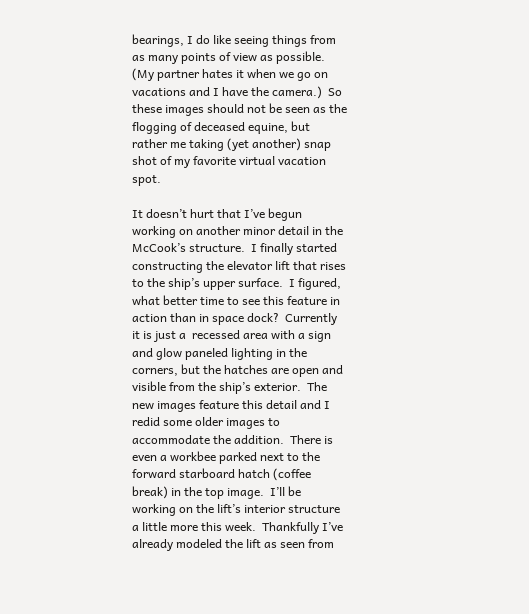bearings, I do like seeing things from as many points of view as possible.  (My partner hates it when we go on vacations and I have the camera.)  So these images should not be seen as the flogging of deceased equine, but rather me taking (yet another) snap shot of my favorite virtual vacation spot.

It doesn’t hurt that I’ve begun working on another minor detail in the McCook’s structure.  I finally started constructing the elevator lift that rises to the ship’s upper surface.  I figured, what better time to see this feature in action than in space dock?  Currently it is just a  recessed area with a sign and glow paneled lighting in the corners, but the hatches are open and visible from the ship’s exterior.  The new images feature this detail and I redid some older images to accommodate the addition.  There is even a workbee parked next to the forward starboard hatch (coffee break) in the top image.  I’ll be working on the lift’s interior structure a little more this week.  Thankfully I’ve already modeled the lift as seen from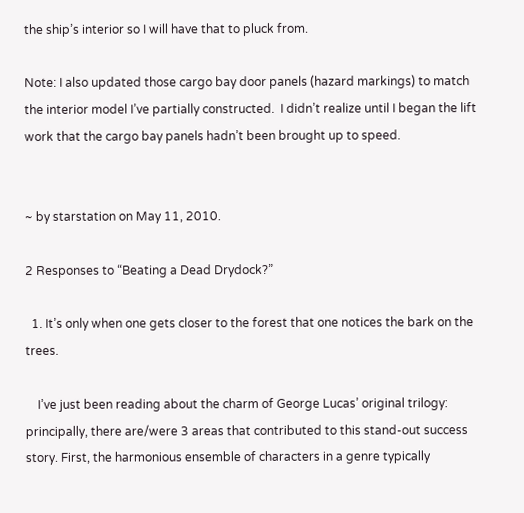the ship’s interior so I will have that to pluck from.

Note: I also updated those cargo bay door panels (hazard markings) to match the interior model I’ve partially constructed.  I didn’t realize until I began the lift work that the cargo bay panels hadn’t been brought up to speed.


~ by starstation on May 11, 2010.

2 Responses to “Beating a Dead Drydock?”

  1. It’s only when one gets closer to the forest that one notices the bark on the trees.

    I’ve just been reading about the charm of George Lucas’ original trilogy: principally, there are/were 3 areas that contributed to this stand-out success story. First, the harmonious ensemble of characters in a genre typically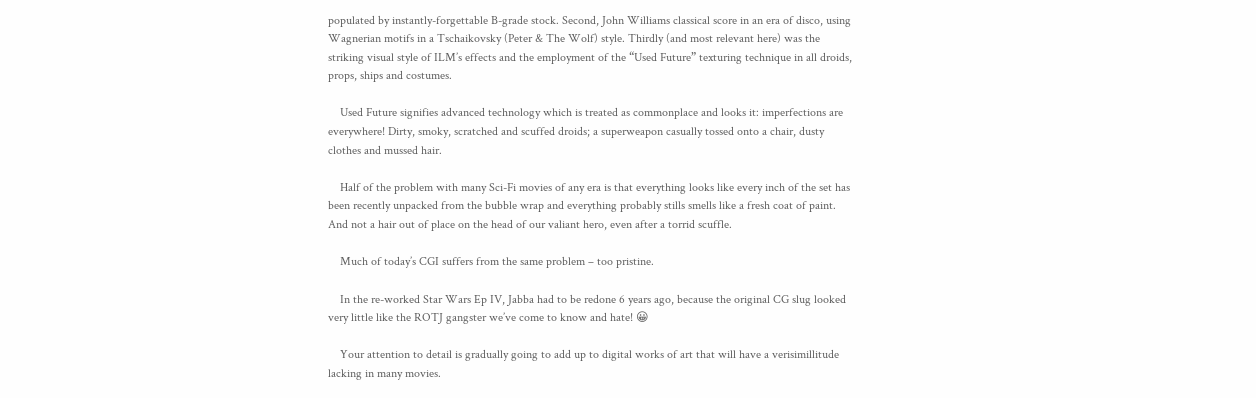populated by instantly-forgettable B-grade stock. Second, John Williams classical score in an era of disco, using Wagnerian motifs in a Tschaikovsky (Peter & The Wolf) style. Thirdly (and most relevant here) was the striking visual style of ILM’s effects and the employment of the “Used Future” texturing technique in all droids, props, ships and costumes.

    Used Future signifies advanced technology which is treated as commonplace and looks it: imperfections are everywhere! Dirty, smoky, scratched and scuffed droids; a superweapon casually tossed onto a chair, dusty clothes and mussed hair.

    Half of the problem with many Sci-Fi movies of any era is that everything looks like every inch of the set has been recently unpacked from the bubble wrap and everything probably stills smells like a fresh coat of paint. And not a hair out of place on the head of our valiant hero, even after a torrid scuffle.

    Much of today’s CGI suffers from the same problem – too pristine.

    In the re-worked Star Wars Ep IV, Jabba had to be redone 6 years ago, because the original CG slug looked very little like the ROTJ gangster we’ve come to know and hate! 😀

    Your attention to detail is gradually going to add up to digital works of art that will have a verisimillitude lacking in many movies.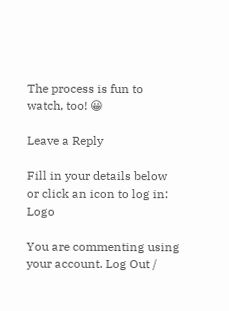The process is fun to watch, too! 😀

Leave a Reply

Fill in your details below or click an icon to log in: Logo

You are commenting using your account. Log Out /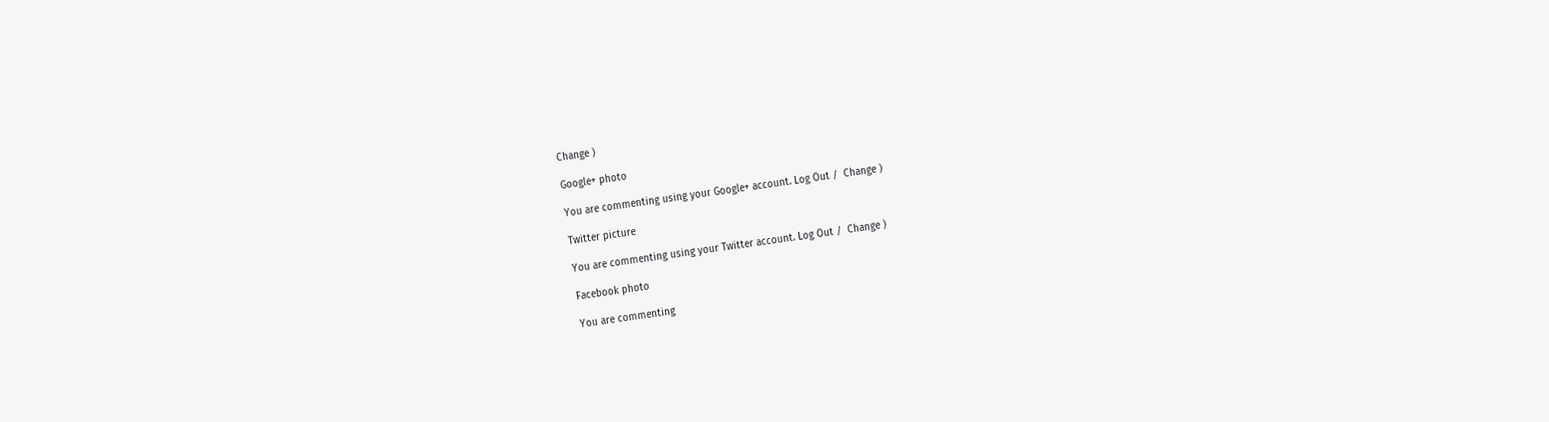Change )

Google+ photo

You are commenting using your Google+ account. Log Out /  Change )

Twitter picture

You are commenting using your Twitter account. Log Out /  Change )

Facebook photo

You are commenting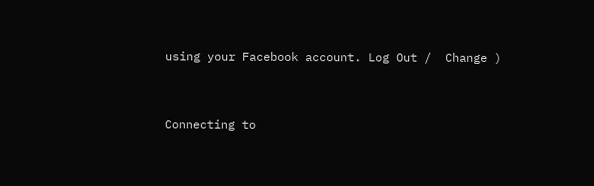using your Facebook account. Log Out /  Change )


Connecting to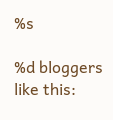%s

%d bloggers like this: